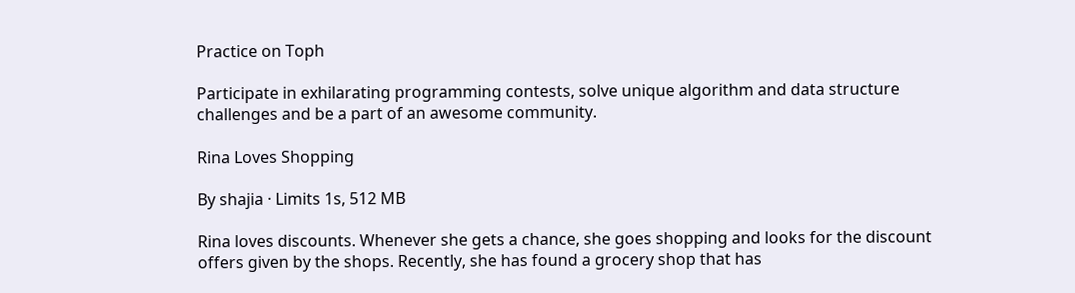Practice on Toph

Participate in exhilarating programming contests, solve unique algorithm and data structure challenges and be a part of an awesome community.

Rina Loves Shopping

By shajia · Limits 1s, 512 MB

Rina loves discounts. Whenever she gets a chance, she goes shopping and looks for the discount offers given by the shops. Recently, she has found a grocery shop that has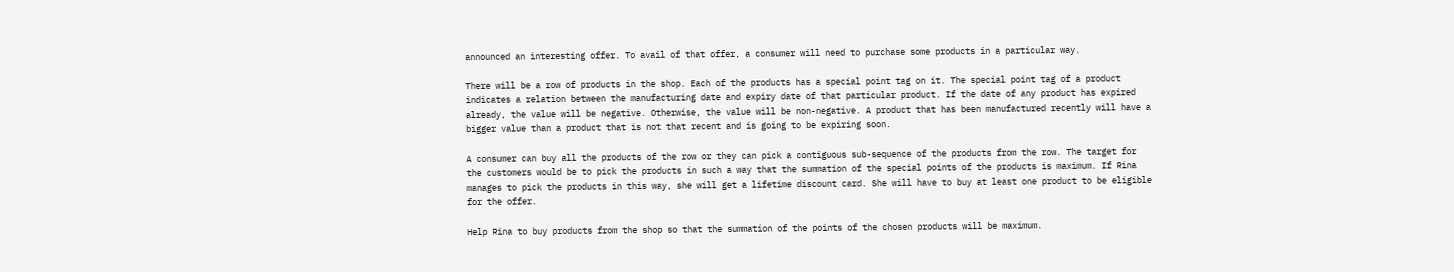announced an interesting offer. To avail of that offer, a consumer will need to purchase some products in a particular way.

There will be a row of products in the shop. Each of the products has a special point tag on it. The special point tag of a product indicates a relation between the manufacturing date and expiry date of that particular product. If the date of any product has expired already, the value will be negative. Otherwise, the value will be non-negative. A product that has been manufactured recently will have a bigger value than a product that is not that recent and is going to be expiring soon.

A consumer can buy all the products of the row or they can pick a contiguous sub-sequence of the products from the row. The target for the customers would be to pick the products in such a way that the summation of the special points of the products is maximum. If Rina manages to pick the products in this way, she will get a lifetime discount card. She will have to buy at least one product to be eligible for the offer.

Help Rina to buy products from the shop so that the summation of the points of the chosen products will be maximum.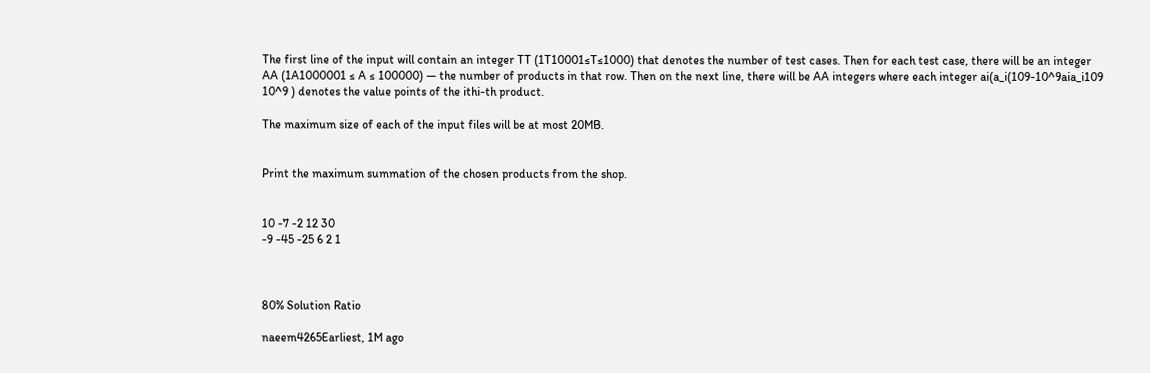The first line of the input will contain an integer TT (1T10001≤T≤1000) that denotes the number of test cases. Then for each test case, there will be an integer AA (1A1000001 ≤ A ≤ 100000) — the number of products in that row. Then on the next line, there will be AA integers where each integer ai(a_i(109-10^9aia_i109 10^9 ) denotes the value points of the ithi-th product.

The maximum size of each of the input files will be at most 20MB.


Print the maximum summation of the chosen products from the shop.


10 -7 -2 12 30
-9 -45 -25 6 2 1



80% Solution Ratio

naeem4265Earliest, 1M ago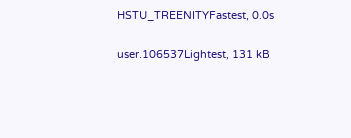HSTU_TREENITYFastest, 0.0s

user.106537Lightest, 131 kB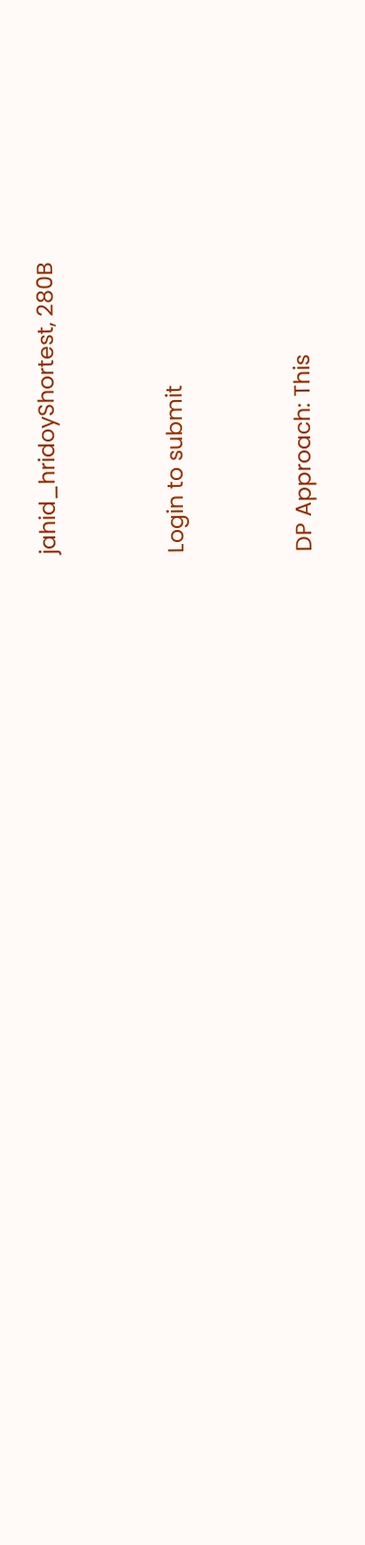jahid_hridoyShortest, 280B


Login to submit


DP Approach: This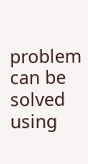problem can be solved using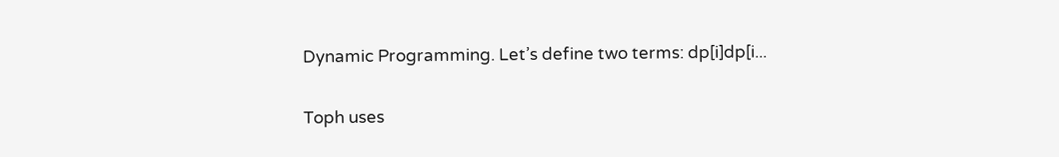Dynamic Programming. Let’s define two terms: dp[i]dp[i...

Toph uses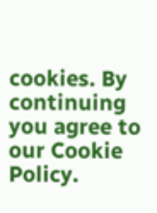cookies. By continuing you agree to our Cookie Policy.